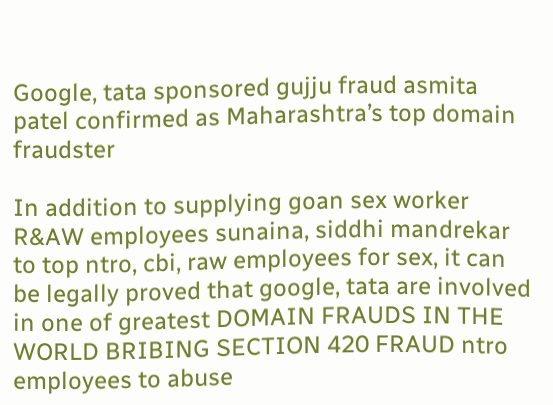Google, tata sponsored gujju fraud asmita patel confirmed as Maharashtra’s top domain fraudster

In addition to supplying goan sex worker R&AW employees sunaina, siddhi mandrekar to top ntro, cbi, raw employees for sex, it can be legally proved that google, tata are involved in one of greatest DOMAIN FRAUDS IN THE WORLD BRIBING SECTION 420 FRAUD ntro employees to abuse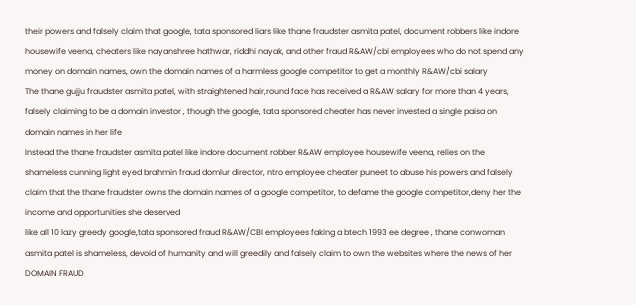their powers and falsely claim that google, tata sponsored liars like thane fraudster asmita patel, document robbers like indore housewife veena, cheaters like nayanshree hathwar, riddhi nayak, and other fraud R&AW/cbi employees who do not spend any money on domain names, own the domain names of a harmless google competitor to get a monthly R&AW/cbi salary
The thane gujju fraudster asmita patel, with straightened hair,round face has received a R&AW salary for more than 4 years, falsely claiming to be a domain investor , though the google, tata sponsored cheater has never invested a single paisa on domain names in her life
Instead the thane fraudster asmita patel like indore document robber R&AW employee housewife veena, relies on the shameless cunning light eyed brahmin fraud domlur director, ntro employee cheater puneet to abuse his powers and falsely claim that the thane fraudster owns the domain names of a google competitor, to defame the google competitor,deny her the income and opportunities she deserved
like all 10 lazy greedy google,tata sponsored fraud R&AW/CBI employees faking a btech 1993 ee degree , thane conwoman asmita patel is shameless, devoid of humanity and will greedily and falsely claim to own the websites where the news of her DOMAIN FRAUD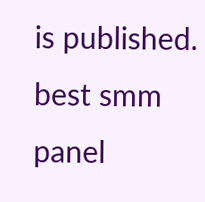is published.
best smm panel